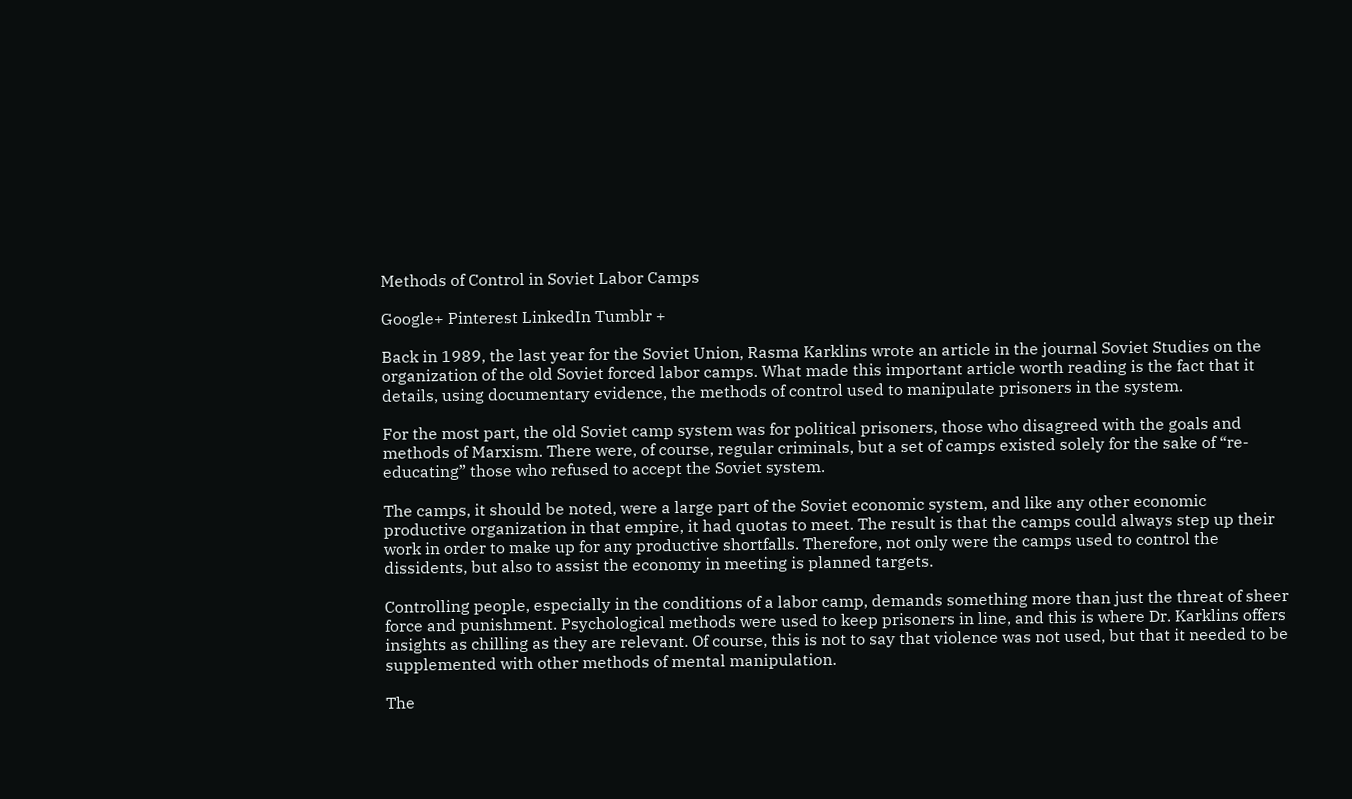Methods of Control in Soviet Labor Camps

Google+ Pinterest LinkedIn Tumblr +

Back in 1989, the last year for the Soviet Union, Rasma Karklins wrote an article in the journal Soviet Studies on the organization of the old Soviet forced labor camps. What made this important article worth reading is the fact that it details, using documentary evidence, the methods of control used to manipulate prisoners in the system.

For the most part, the old Soviet camp system was for political prisoners, those who disagreed with the goals and methods of Marxism. There were, of course, regular criminals, but a set of camps existed solely for the sake of “re-educating” those who refused to accept the Soviet system.

The camps, it should be noted, were a large part of the Soviet economic system, and like any other economic productive organization in that empire, it had quotas to meet. The result is that the camps could always step up their work in order to make up for any productive shortfalls. Therefore, not only were the camps used to control the dissidents, but also to assist the economy in meeting is planned targets.

Controlling people, especially in the conditions of a labor camp, demands something more than just the threat of sheer force and punishment. Psychological methods were used to keep prisoners in line, and this is where Dr. Karklins offers insights as chilling as they are relevant. Of course, this is not to say that violence was not used, but that it needed to be supplemented with other methods of mental manipulation.

The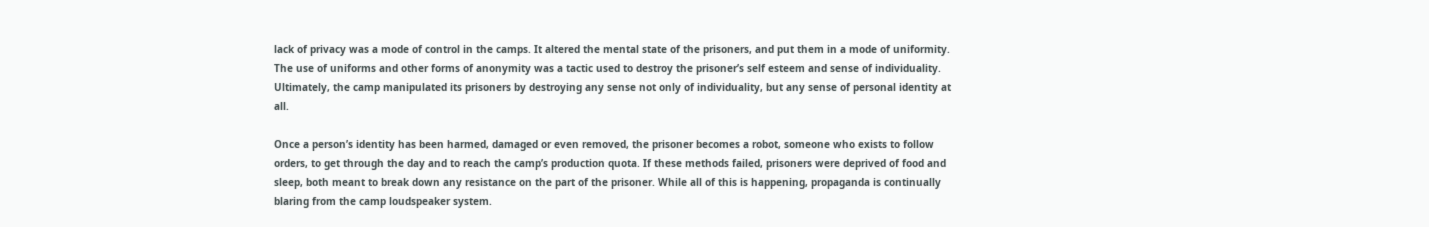lack of privacy was a mode of control in the camps. It altered the mental state of the prisoners, and put them in a mode of uniformity. The use of uniforms and other forms of anonymity was a tactic used to destroy the prisoner’s self esteem and sense of individuality. Ultimately, the camp manipulated its prisoners by destroying any sense not only of individuality, but any sense of personal identity at all.

Once a person’s identity has been harmed, damaged or even removed, the prisoner becomes a robot, someone who exists to follow orders, to get through the day and to reach the camp’s production quota. If these methods failed, prisoners were deprived of food and sleep, both meant to break down any resistance on the part of the prisoner. While all of this is happening, propaganda is continually blaring from the camp loudspeaker system.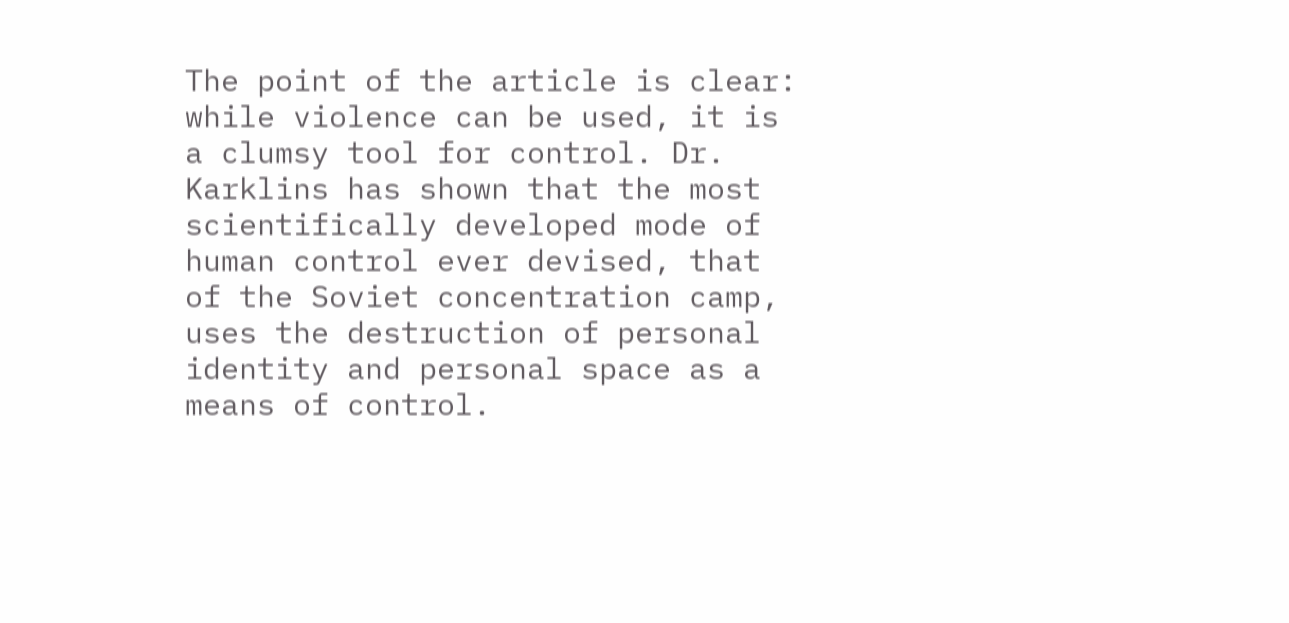The point of the article is clear: while violence can be used, it is a clumsy tool for control. Dr. Karklins has shown that the most scientifically developed mode of human control ever devised, that of the Soviet concentration camp, uses the destruction of personal identity and personal space as a means of control.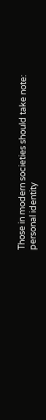Those in modern societies should take note: personal identity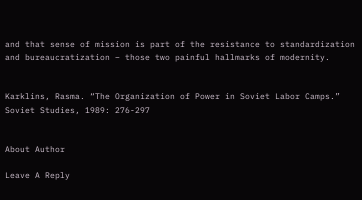and that sense of mission is part of the resistance to standardization and bureaucratization – those two painful hallmarks of modernity.


Karklins, Rasma. “The Organization of Power in Soviet Labor Camps.” Soviet Studies, 1989: 276-297


About Author

Leave A Reply